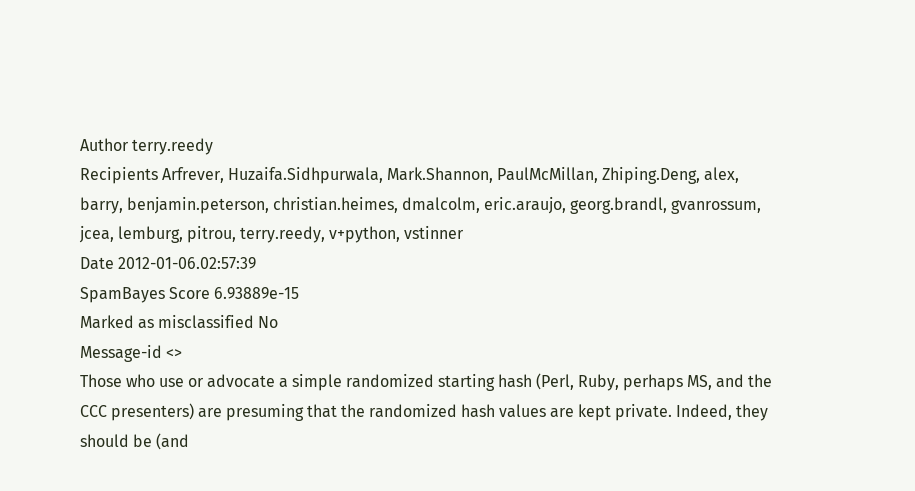Author terry.reedy
Recipients Arfrever, Huzaifa.Sidhpurwala, Mark.Shannon, PaulMcMillan, Zhiping.Deng, alex, barry, benjamin.peterson, christian.heimes, dmalcolm, eric.araujo, georg.brandl, gvanrossum, jcea, lemburg, pitrou, terry.reedy, v+python, vstinner
Date 2012-01-06.02:57:39
SpamBayes Score 6.93889e-15
Marked as misclassified No
Message-id <>
Those who use or advocate a simple randomized starting hash (Perl, Ruby, perhaps MS, and the CCC presenters) are presuming that the randomized hash values are kept private. Indeed, they should be (and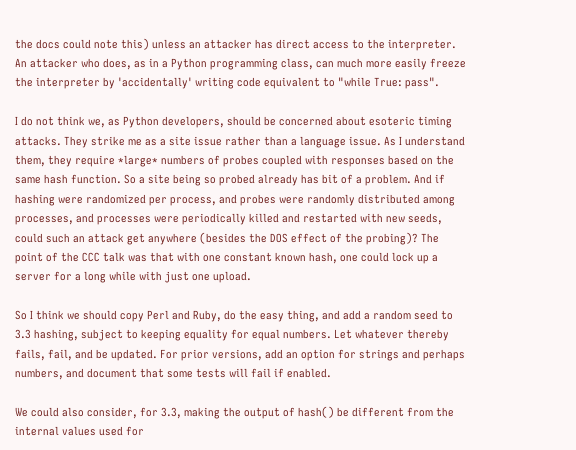the docs could note this) unless an attacker has direct access to the interpreter. An attacker who does, as in a Python programming class, can much more easily freeze the interpreter by 'accidentally' writing code equivalent to "while True: pass".

I do not think we, as Python developers, should be concerned about esoteric timing attacks. They strike me as a site issue rather than a language issue. As I understand them, they require *large* numbers of probes coupled with responses based on the same hash function. So a site being so probed already has bit of a problem. And if hashing were randomized per process, and probes were randomly distributed among processes, and processes were periodically killed and restarted with new seeds, could such an attack get anywhere (besides the DOS effect of the probing)? The point of the CCC talk was that with one constant known hash, one could lock up a server for a long while with just one upload.

So I think we should copy Perl and Ruby, do the easy thing, and add a random seed to 3.3 hashing, subject to keeping equality for equal numbers. Let whatever thereby fails, fail, and be updated. For prior versions, add an option for strings and perhaps numbers, and document that some tests will fail if enabled.

We could also consider, for 3.3, making the output of hash() be different from the internal values used for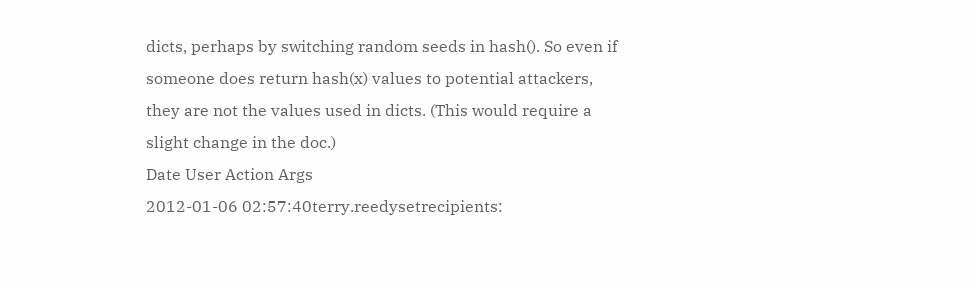dicts, perhaps by switching random seeds in hash(). So even if someone does return hash(x) values to potential attackers, they are not the values used in dicts. (This would require a slight change in the doc.)
Date User Action Args
2012-01-06 02:57:40terry.reedysetrecipients: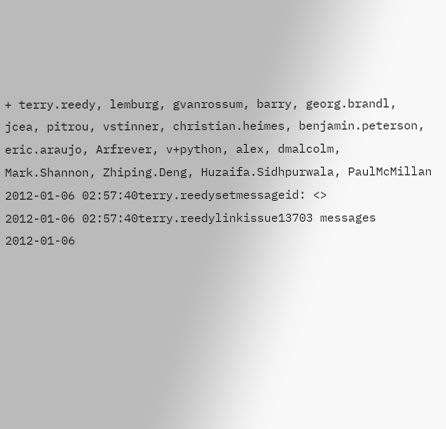+ terry.reedy, lemburg, gvanrossum, barry, georg.brandl, jcea, pitrou, vstinner, christian.heimes, benjamin.peterson, eric.araujo, Arfrever, v+python, alex, dmalcolm, Mark.Shannon, Zhiping.Deng, Huzaifa.Sidhpurwala, PaulMcMillan
2012-01-06 02:57:40terry.reedysetmessageid: <>
2012-01-06 02:57:40terry.reedylinkissue13703 messages
2012-01-06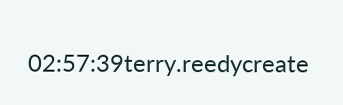02:57:39terry.reedycreate